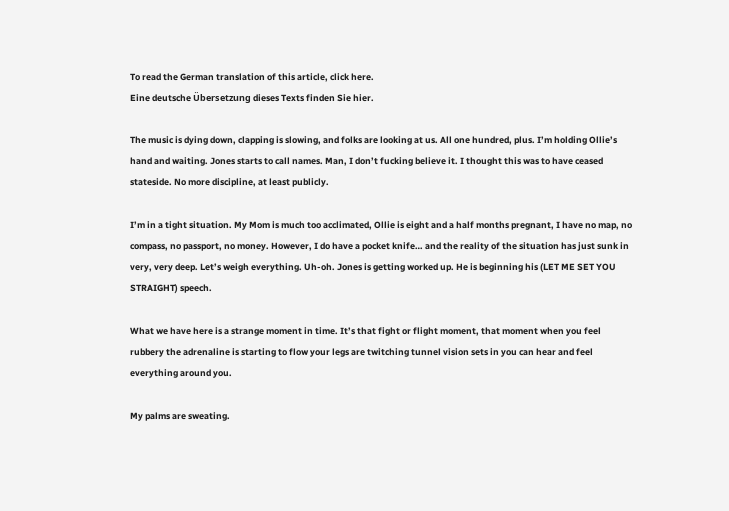To read the German translation of this article, click here.
Eine deutsche Übersetzung dieses Texts finden Sie hier.

The music is dying down, clapping is slowing, and folks are looking at us. All one hundred, plus. I’m holding Ollie’s hand and waiting. Jones starts to call names. Man, I don’t fucking believe it. I thought this was to have ceased stateside. No more discipline, at least publicly.

I’m in a tight situation. My Mom is much too acclimated, Ollie is eight and a half months pregnant, I have no map, no compass, no passport, no money. However, I do have a pocket knife… and the reality of the situation has just sunk in very, very deep. Let’s weigh everything. Uh-oh. Jones is getting worked up. He is beginning his (LET ME SET YOU STRAIGHT) speech.

What we have here is a strange moment in time. It’s that fight or flight moment, that moment when you feel rubbery the adrenaline is starting to flow your legs are twitching tunnel vision sets in you can hear and feel everything around you.

My palms are sweating.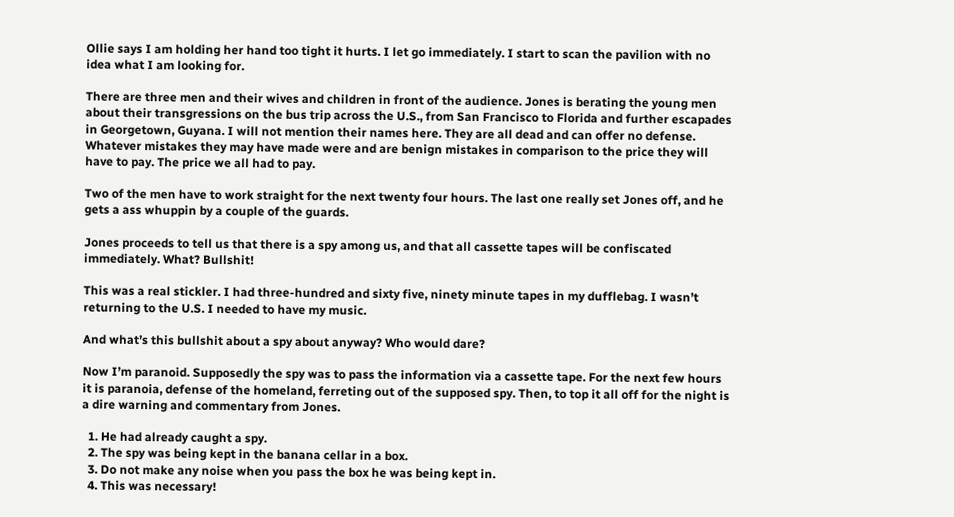Ollie says I am holding her hand too tight it hurts. I let go immediately. I start to scan the pavilion with no idea what I am looking for.

There are three men and their wives and children in front of the audience. Jones is berating the young men about their transgressions on the bus trip across the U.S., from San Francisco to Florida and further escapades in Georgetown, Guyana. I will not mention their names here. They are all dead and can offer no defense. Whatever mistakes they may have made were and are benign mistakes in comparison to the price they will have to pay. The price we all had to pay.

Two of the men have to work straight for the next twenty four hours. The last one really set Jones off, and he gets a ass whuppin by a couple of the guards.

Jones proceeds to tell us that there is a spy among us, and that all cassette tapes will be confiscated immediately. What? Bullshit!

This was a real stickler. I had three-hundred and sixty five, ninety minute tapes in my dufflebag. I wasn’t returning to the U.S. I needed to have my music.

And what’s this bullshit about a spy about anyway? Who would dare?

Now I’m paranoid. Supposedly the spy was to pass the information via a cassette tape. For the next few hours it is paranoia, defense of the homeland, ferreting out of the supposed spy. Then, to top it all off for the night is a dire warning and commentary from Jones.

  1. He had already caught a spy.
  2. The spy was being kept in the banana cellar in a box.
  3. Do not make any noise when you pass the box he was being kept in.
  4. This was necessary!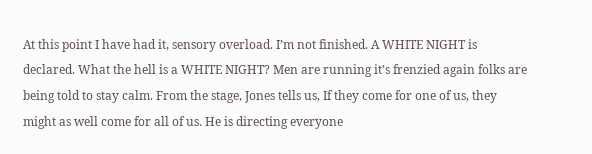At this point I have had it, sensory overload. I’m not finished. A WHITE NIGHT is declared. What the hell is a WHITE NIGHT? Men are running it’s frenzied again folks are being told to stay calm. From the stage, Jones tells us, If they come for one of us, they might as well come for all of us. He is directing everyone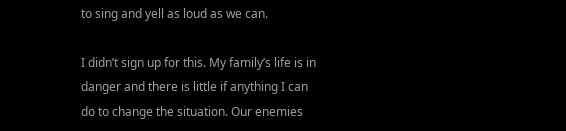to sing and yell as loud as we can.

I didn’t sign up for this. My family’s life is in danger and there is little if anything I can do to change the situation. Our enemies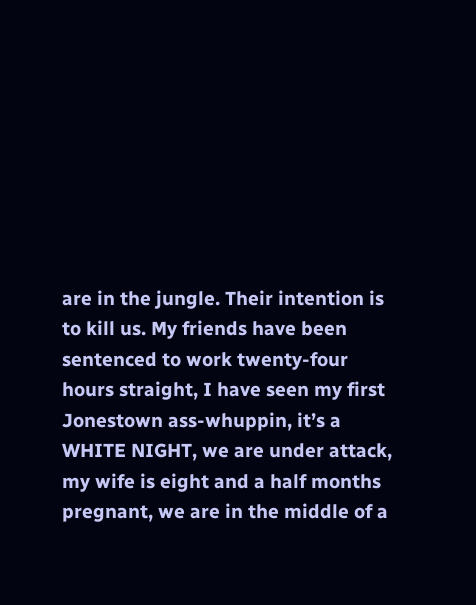are in the jungle. Their intention is to kill us. My friends have been sentenced to work twenty-four hours straight, I have seen my first Jonestown ass-whuppin, it’s a WHITE NIGHT, we are under attack, my wife is eight and a half months pregnant, we are in the middle of a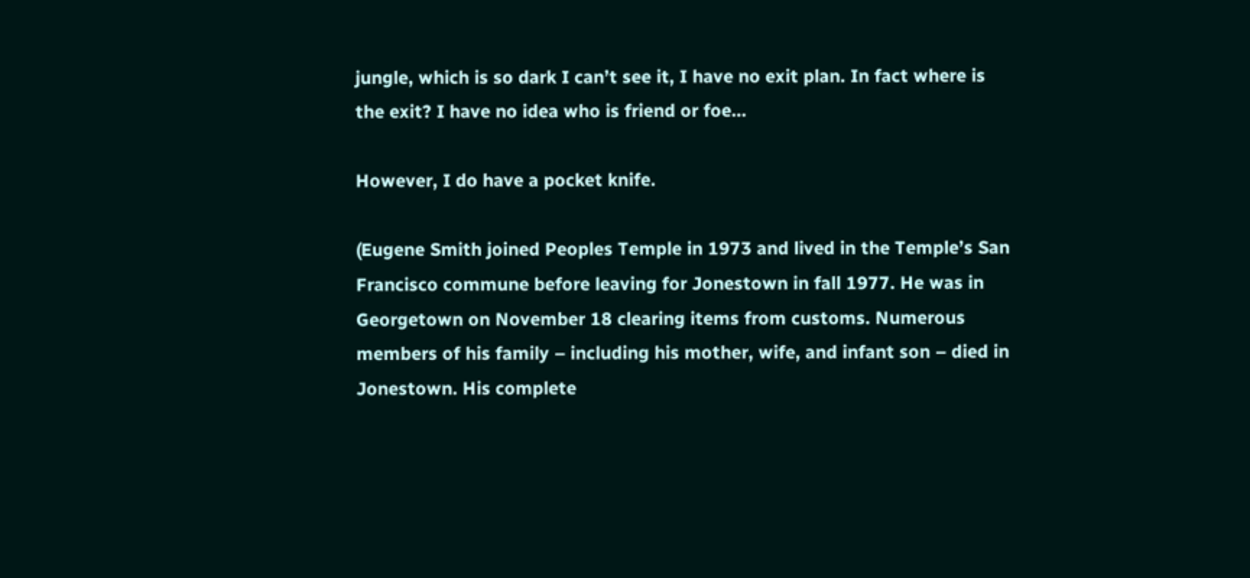jungle, which is so dark I can’t see it, I have no exit plan. In fact where is the exit? I have no idea who is friend or foe…

However, I do have a pocket knife.

(Eugene Smith joined Peoples Temple in 1973 and lived in the Temple’s San Francisco commune before leaving for Jonestown in fall 1977. He was in Georgetown on November 18 clearing items from customs. Numerous members of his family – including his mother, wife, and infant son – died in Jonestown. His complete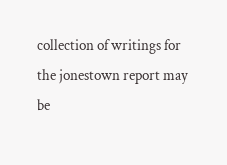collection of writings for the jonestown report may be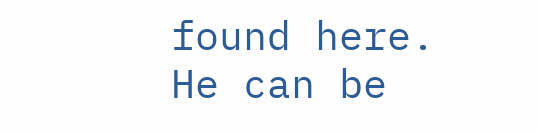found here. He can be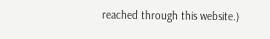reached through this website.)